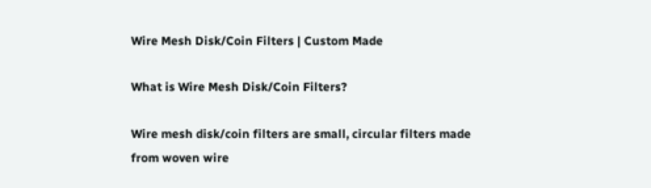Wire Mesh Disk/Coin Filters | Custom Made

What is Wire Mesh Disk/Coin Filters?

Wire mesh disk/coin filters are small, circular filters made from woven wire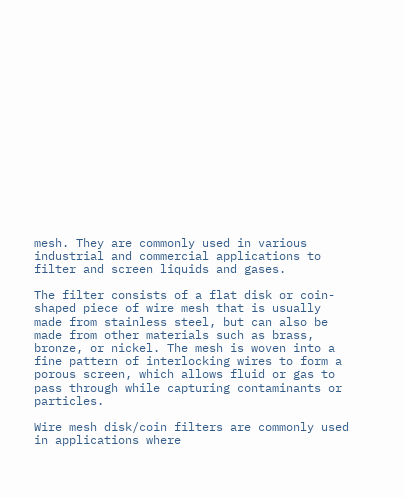mesh. They are commonly used in various industrial and commercial applications to filter and screen liquids and gases.

The filter consists of a flat disk or coin-shaped piece of wire mesh that is usually made from stainless steel, but can also be made from other materials such as brass, bronze, or nickel. The mesh is woven into a fine pattern of interlocking wires to form a porous screen, which allows fluid or gas to pass through while capturing contaminants or particles.

Wire mesh disk/coin filters are commonly used in applications where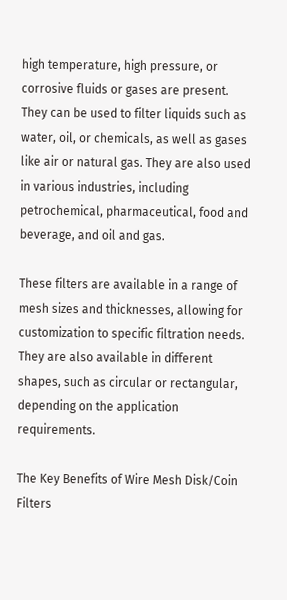high temperature, high pressure, or corrosive fluids or gases are present. They can be used to filter liquids such as water, oil, or chemicals, as well as gases like air or natural gas. They are also used in various industries, including petrochemical, pharmaceutical, food and beverage, and oil and gas.

These filters are available in a range of mesh sizes and thicknesses, allowing for customization to specific filtration needs. They are also available in different shapes, such as circular or rectangular, depending on the application requirements.

The Key Benefits of Wire Mesh Disk/Coin Filters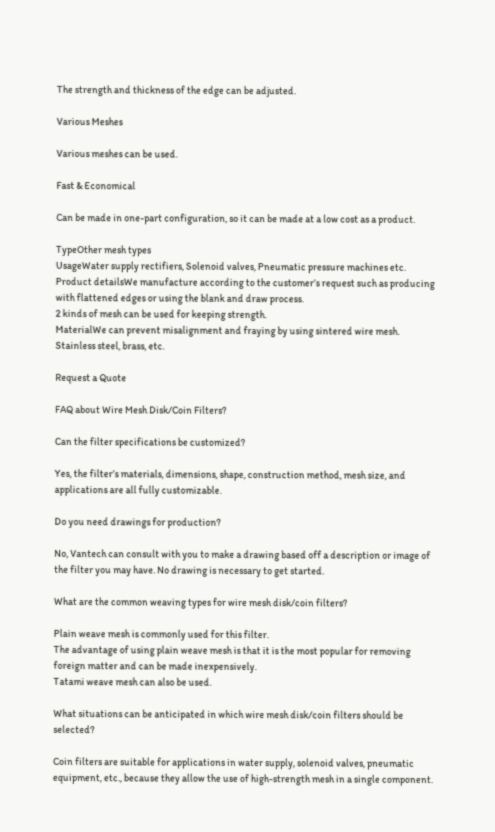The strength and thickness of the edge can be adjusted.

Various Meshes

Various meshes can be used.

Fast & Economical

Can be made in one-part configuration, so it can be made at a low cost as a product.

TypeOther mesh types
UsageWater supply rectifiers, Solenoid valves, Pneumatic pressure machines etc.
Product detailsWe manufacture according to the customer’s request such as producing with flattened edges or using the blank and draw process.
2 kinds of mesh can be used for keeping strength.
MaterialWe can prevent misalignment and fraying by using sintered wire mesh.
Stainless steel, brass, etc.

Request a Quote

FAQ about Wire Mesh Disk/Coin Filters?

Can the filter specifications be customized?

Yes, the filter’s materials, dimensions, shape, construction method, mesh size, and applications are all fully customizable.

Do you need drawings for production?

No, Vantech can consult with you to make a drawing based off a description or image of the filter you may have. No drawing is necessary to get started.

What are the common weaving types for wire mesh disk/coin filters?

Plain weave mesh is commonly used for this filter.
The advantage of using plain weave mesh is that it is the most popular for removing foreign matter and can be made inexpensively.
Tatami weave mesh can also be used.

What situations can be anticipated in which wire mesh disk/coin filters should be selected?

Coin filters are suitable for applications in water supply, solenoid valves, pneumatic equipment, etc., because they allow the use of high-strength mesh in a single component.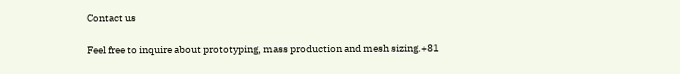Contact us

Feel free to inquire about prototyping, mass production and mesh sizing.+81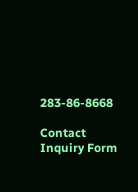283-86-8668

Contact Inquiry Form